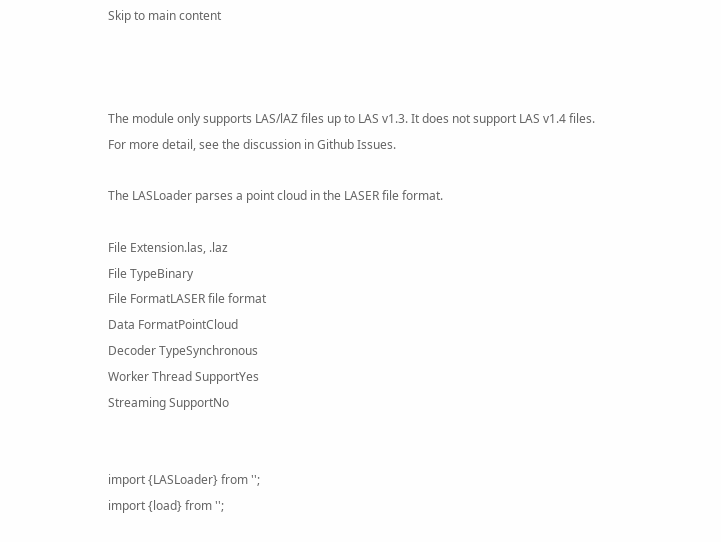Skip to main content



The module only supports LAS/lAZ files up to LAS v1.3. It does not support LAS v1.4 files. For more detail, see the discussion in Github Issues.

The LASLoader parses a point cloud in the LASER file format.

File Extension.las, .laz
File TypeBinary
File FormatLASER file format
Data FormatPointCloud
Decoder TypeSynchronous
Worker Thread SupportYes
Streaming SupportNo


import {LASLoader} from '';
import {load} from '';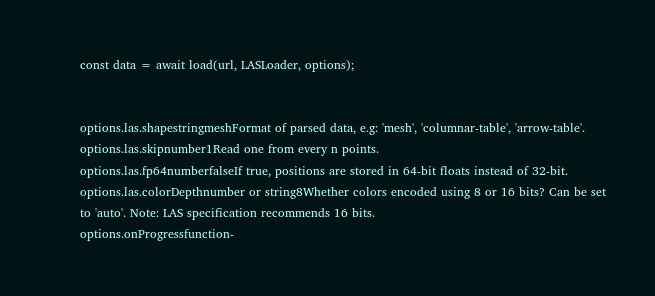const data = await load(url, LASLoader, options);


options.las.shapestringmeshFormat of parsed data, e.g: 'mesh', 'columnar-table', 'arrow-table'.
options.las.skipnumber1Read one from every n points.
options.las.fp64numberfalseIf true, positions are stored in 64-bit floats instead of 32-bit.
options.las.colorDepthnumber or string8Whether colors encoded using 8 or 16 bits? Can be set to 'auto'. Note: LAS specification recommends 16 bits.
options.onProgressfunction-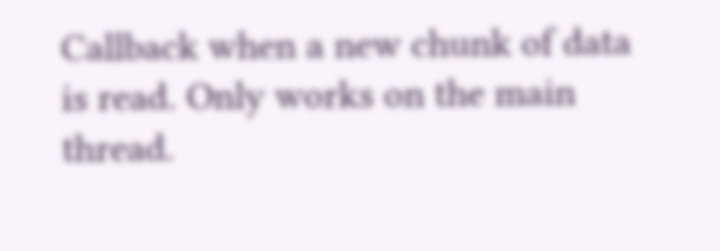Callback when a new chunk of data is read. Only works on the main thread.